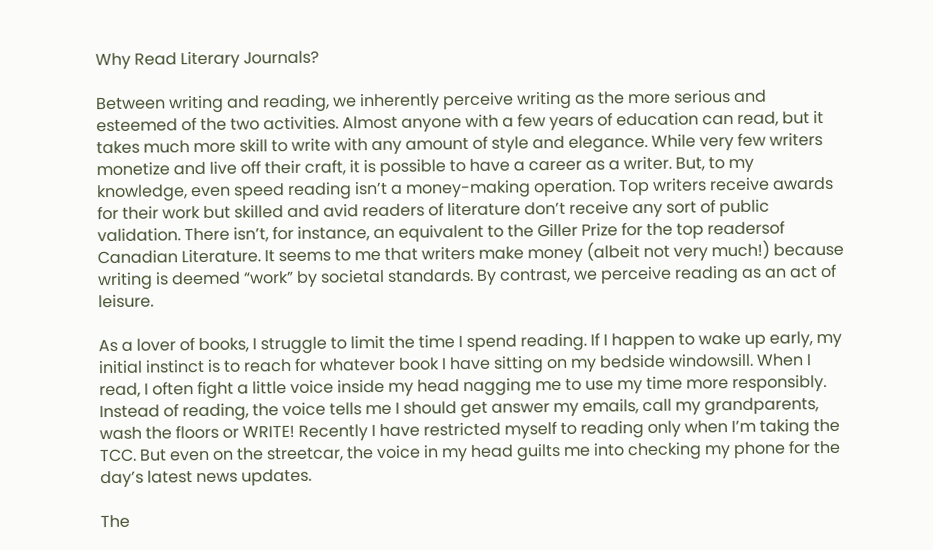Why Read Literary Journals?

Between writing and reading, we inherently perceive writing as the more serious and esteemed of the two activities. Almost anyone with a few years of education can read, but it takes much more skill to write with any amount of style and elegance. While very few writers monetize and live off their craft, it is possible to have a career as a writer. But, to my knowledge, even speed reading isn’t a money-making operation. Top writers receive awards for their work but skilled and avid readers of literature don’t receive any sort of public validation. There isn’t, for instance, an equivalent to the Giller Prize for the top readersof Canadian Literature. It seems to me that writers make money (albeit not very much!) because writing is deemed “work” by societal standards. By contrast, we perceive reading as an act of leisure.

As a lover of books, I struggle to limit the time I spend reading. If I happen to wake up early, my initial instinct is to reach for whatever book I have sitting on my bedside windowsill. When I read, I often fight a little voice inside my head nagging me to use my time more responsibly. Instead of reading, the voice tells me I should get answer my emails, call my grandparents, wash the floors or WRITE! Recently I have restricted myself to reading only when I’m taking the TCC. But even on the streetcar, the voice in my head guilts me into checking my phone for the day’s latest news updates.

The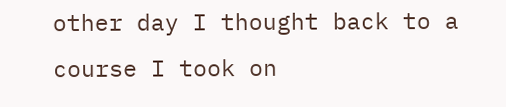other day I thought back to a course I took on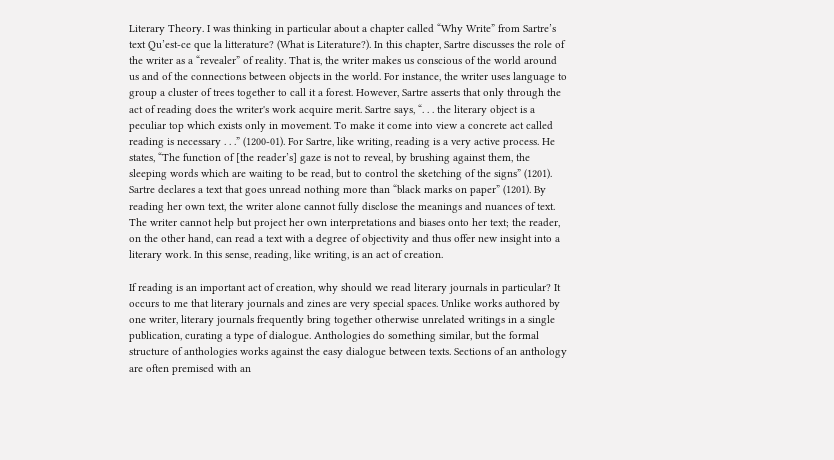Literary Theory. I was thinking in particular about a chapter called “Why Write” from Sartre’s text Qu’est-ce que la litterature? (What is Literature?). In this chapter, Sartre discusses the role of the writer as a “revealer” of reality. That is, the writer makes us conscious of the world around us and of the connections between objects in the world. For instance, the writer uses language to group a cluster of trees together to call it a forest. However, Sartre asserts that only through the act of reading does the writer's work acquire merit. Sartre says, “. . . the literary object is a peculiar top which exists only in movement. To make it come into view a concrete act called reading is necessary . . .” (1200-01). For Sartre, like writing, reading is a very active process. He states, “The function of [the reader’s] gaze is not to reveal, by brushing against them, the sleeping words which are waiting to be read, but to control the sketching of the signs” (1201). Sartre declares a text that goes unread nothing more than “black marks on paper” (1201). By reading her own text, the writer alone cannot fully disclose the meanings and nuances of text. The writer cannot help but project her own interpretations and biases onto her text; the reader, on the other hand, can read a text with a degree of objectivity and thus offer new insight into a literary work. In this sense, reading, like writing, is an act of creation.

If reading is an important act of creation, why should we read literary journals in particular? It occurs to me that literary journals and zines are very special spaces. Unlike works authored by one writer, literary journals frequently bring together otherwise unrelated writings in a single publication, curating a type of dialogue. Anthologies do something similar, but the formal structure of anthologies works against the easy dialogue between texts. Sections of an anthology are often premised with an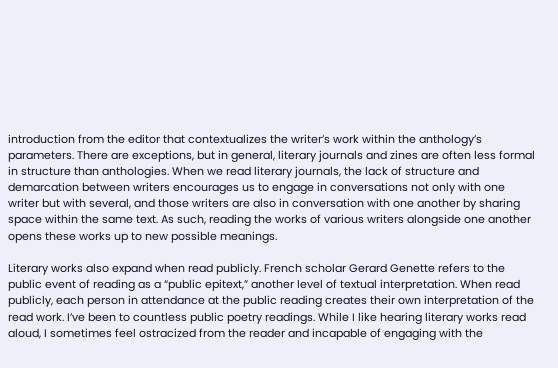introduction from the editor that contextualizes the writer’s work within the anthology’s parameters. There are exceptions, but in general, literary journals and zines are often less formal in structure than anthologies. When we read literary journals, the lack of structure and demarcation between writers encourages us to engage in conversations not only with one writer but with several, and those writers are also in conversation with one another by sharing space within the same text. As such, reading the works of various writers alongside one another opens these works up to new possible meanings.

Literary works also expand when read publicly. French scholar Gerard Genette refers to the public event of reading as a “public epitext,” another level of textual interpretation. When read publicly, each person in attendance at the public reading creates their own interpretation of the read work. I’ve been to countless public poetry readings. While I like hearing literary works read aloud, I sometimes feel ostracized from the reader and incapable of engaging with the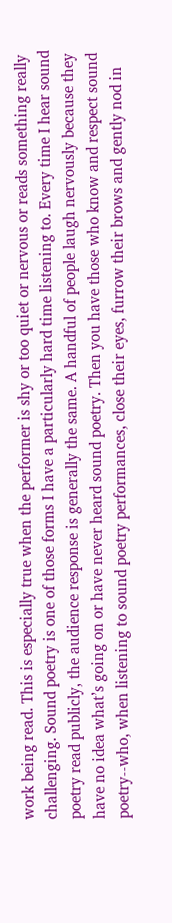work being read. This is especially true when the performer is shy or too quiet or nervous or reads something really challenging. Sound poetry is one of those forms I have a particularly hard time listening to. Every time I hear sound poetry read publicly, the audience response is generally the same. A handful of people laugh nervously because they have no idea what’s going on or have never heard sound poetry. Then you have those who know and respect sound poetry--who, when listening to sound poetry performances, close their eyes, furrow their brows and gently nod in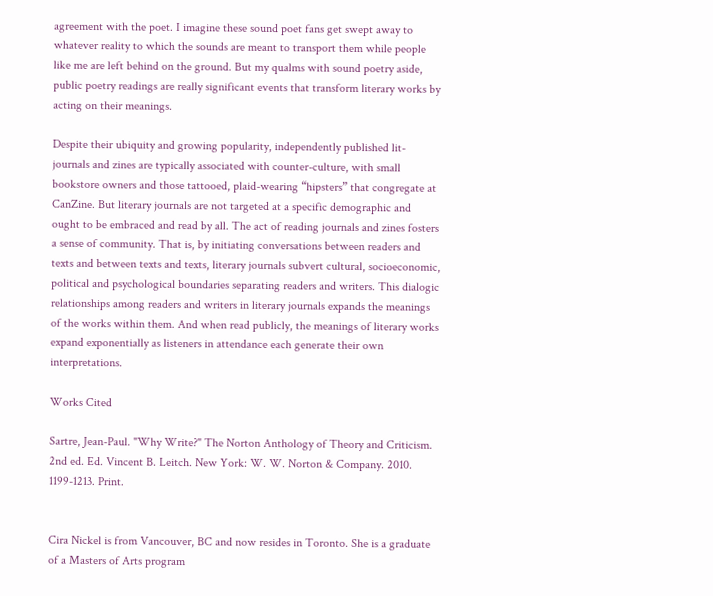agreement with the poet. I imagine these sound poet fans get swept away to whatever reality to which the sounds are meant to transport them while people like me are left behind on the ground. But my qualms with sound poetry aside, public poetry readings are really significant events that transform literary works by acting on their meanings.

Despite their ubiquity and growing popularity, independently published lit-journals and zines are typically associated with counter-culture, with small bookstore owners and those tattooed, plaid-wearing “hipsters” that congregate at CanZine. But literary journals are not targeted at a specific demographic and ought to be embraced and read by all. The act of reading journals and zines fosters a sense of community. That is, by initiating conversations between readers and texts and between texts and texts, literary journals subvert cultural, socioeconomic, political and psychological boundaries separating readers and writers. This dialogic relationships among readers and writers in literary journals expands the meanings of the works within them. And when read publicly, the meanings of literary works expand exponentially as listeners in attendance each generate their own interpretations.

Works Cited

Sartre, Jean-Paul. "Why Write?" The Norton Anthology of Theory and Criticism. 2nd ed. Ed. Vincent B. Leitch. New York: W. W. Norton & Company. 2010. 1199-1213. Print.


Cira Nickel is from Vancouver, BC and now resides in Toronto. She is a graduate of a Masters of Arts program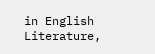in English Literature,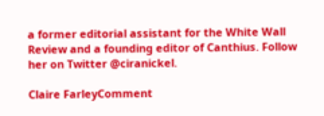a former editorial assistant for the White Wall Review and a founding editor of Canthius. Follow her on Twitter @ciranickel.

Claire FarleyComment